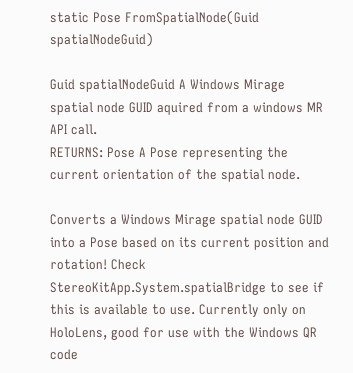static Pose FromSpatialNode(Guid spatialNodeGuid)

Guid spatialNodeGuid A Windows Mirage spatial node GUID aquired from a windows MR API call.
RETURNS: Pose A Pose representing the current orientation of the spatial node.

Converts a Windows Mirage spatial node GUID into a Pose based on its current position and rotation! Check StereoKitApp.System.spatialBridge to see if this is available to use. Currently only on HoloLens, good for use with the Windows QR code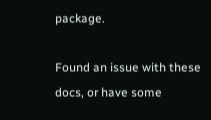package.

Found an issue with these docs, or have some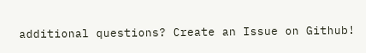additional questions? Create an Issue on Github!